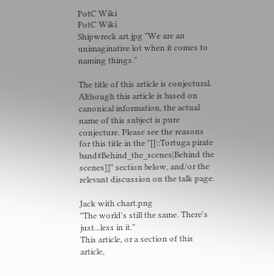PotC Wiki
PotC Wiki
Shipwreck art.jpg "We are an unimaginative lot when it comes to naming things."

The title of this article is conjectural.
Although this article is based on canonical information, the actual name of this subject is pure conjecture. Please see the reasons for this title in the "[[::Tortuga pirate band#Behind_the_scenes|Behind the scenes]]" section below, and/or the relevant discussion on the talk page.

Jack with chart.png
"The world's still the same. There's just...less in it."
This article, or a section of this article,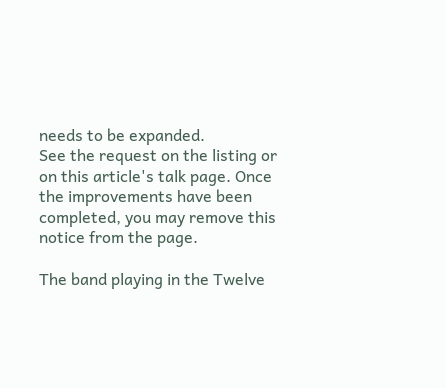needs to be expanded.
See the request on the listing or on this article's talk page. Once the improvements have been completed, you may remove this notice from the page.

The band playing in the Twelve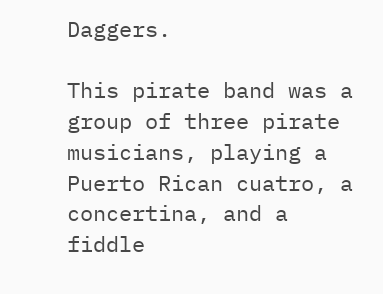Daggers.

This pirate band was a group of three pirate musicians, playing a Puerto Rican cuatro, a concertina, and a fiddle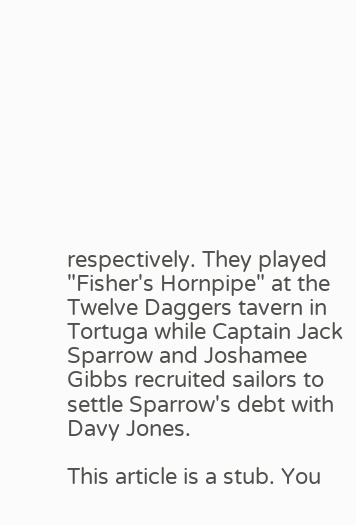respectively. They played "Fisher's Hornpipe" at the Twelve Daggers tavern in Tortuga while Captain Jack Sparrow and Joshamee Gibbs recruited sailors to settle Sparrow's debt with Davy Jones.

This article is a stub. You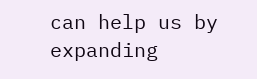can help us by expanding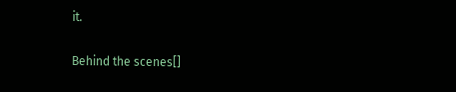it.

Behind the scenes[]